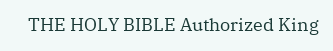THE HOLY BIBLE Authorized King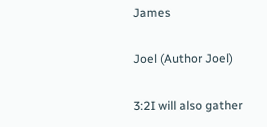James

Joel (Author Joel)

3:2I will also gather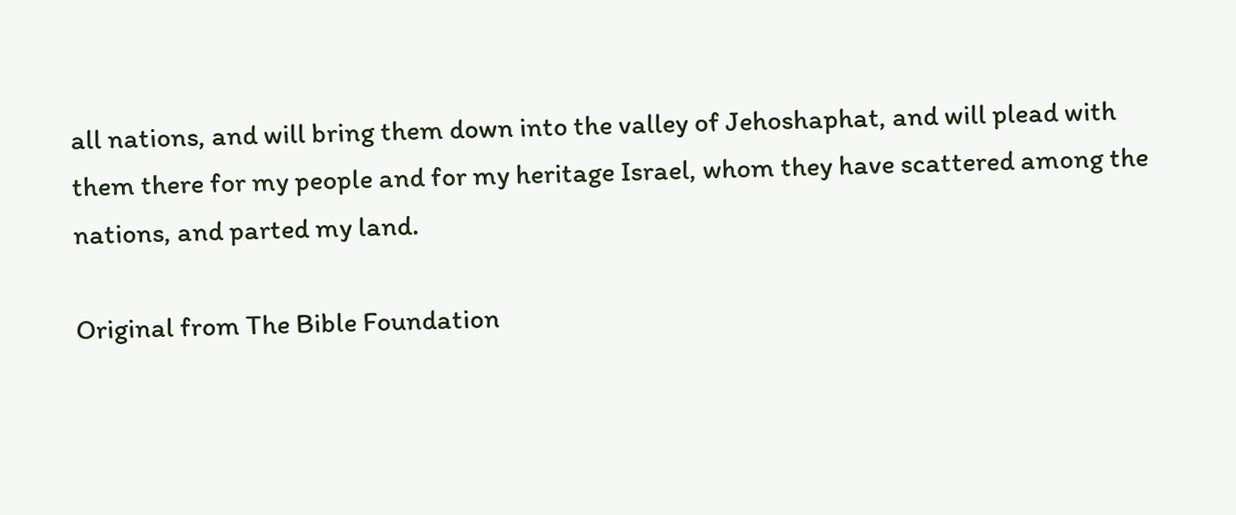all nations, and will bring them down into the valley of Jehoshaphat, and will plead with them there for my people and for my heritage Israel, whom they have scattered among the nations, and parted my land.

Original from The Bible Foundation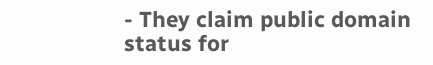- They claim public domain status for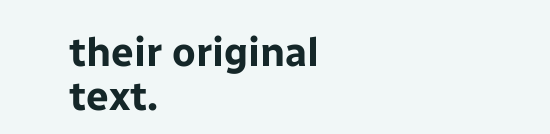their original text.